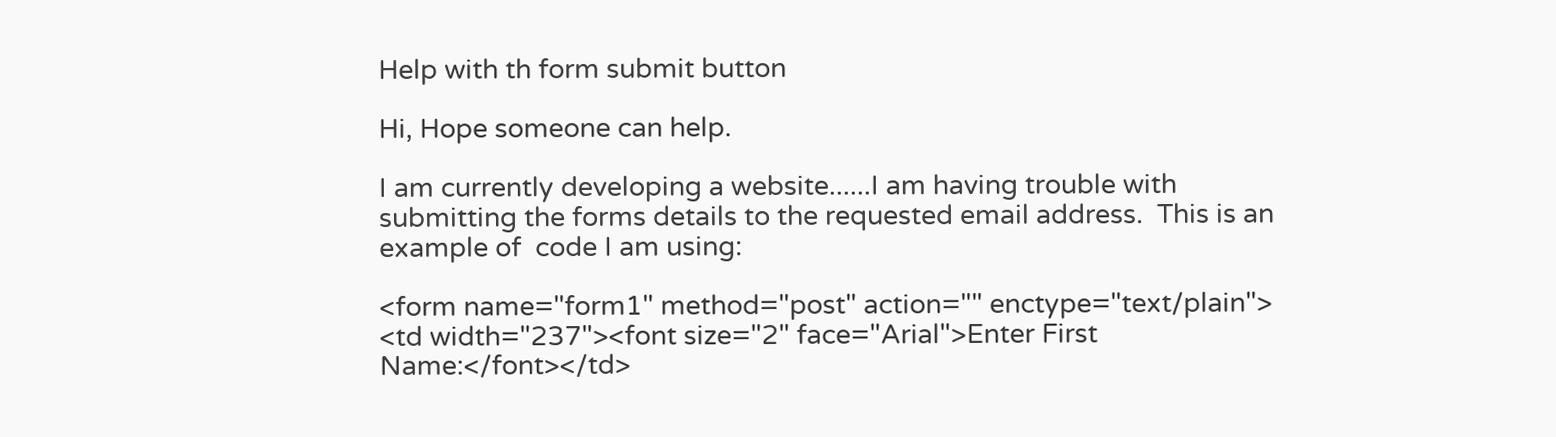Help with th form submit button

Hi, Hope someone can help.

I am currently developing a website......I am having trouble with submitting the forms details to the requested email address.  This is an example of  code I am using:

<form name="form1" method="post" action="" enctype="text/plain">
<td width="237"><font size="2" face="Arial">Enter First Name:</font></td>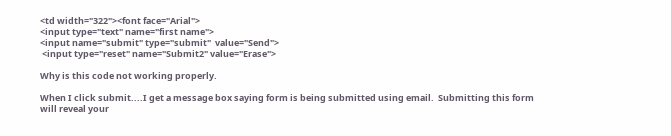<td width="322"><font face="Arial">
<input type="text" name="first name">
<input name="submit" type="submit"  value="Send">
 <input type="reset" name="Submit2" value="Erase">

Why is this code not working properly.

When I click submit....I get a message box saying form is being submitted using email.  Submitting this form will reveal your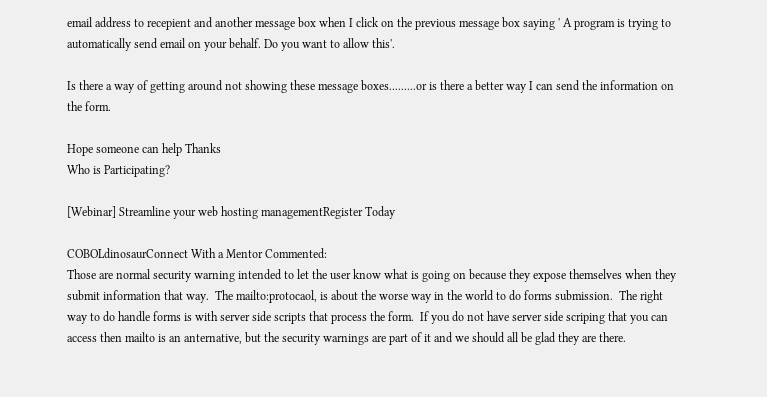email address to recepient and another message box when I click on the previous message box saying ' A program is trying to automatically send email on your behalf. Do you want to allow this'.

Is there a way of getting around not showing these message boxes.........or is there a better way I can send the information on the form.

Hope someone can help Thanks
Who is Participating?

[Webinar] Streamline your web hosting managementRegister Today

COBOLdinosaurConnect With a Mentor Commented:
Those are normal security warning intended to let the user know what is going on because they expose themselves when they submit information that way.  The mailto:protocaol, is about the worse way in the world to do forms submission.  The right way to do handle forms is with server side scripts that process the form.  If you do not have server side scriping that you can access then mailto is an anternative, but the security warnings are part of it and we should all be glad they are there.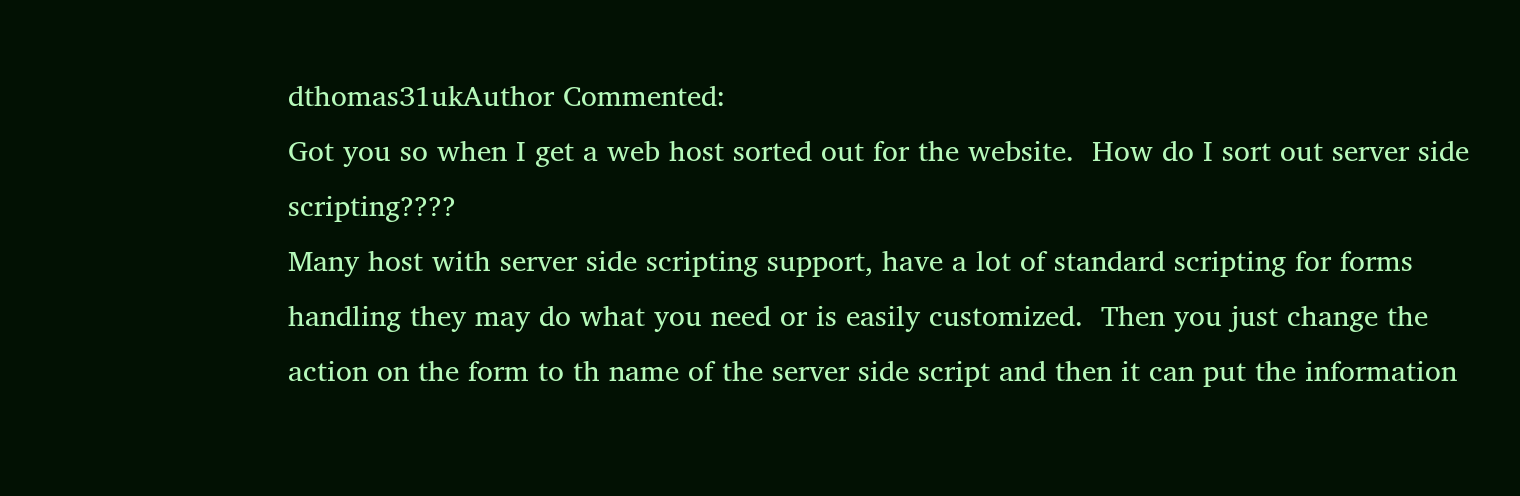dthomas31ukAuthor Commented:
Got you so when I get a web host sorted out for the website.  How do I sort out server side scripting????
Many host with server side scripting support, have a lot of standard scripting for forms handling they may do what you need or is easily customized.  Then you just change the action on the form to th name of the server side script and then it can put the information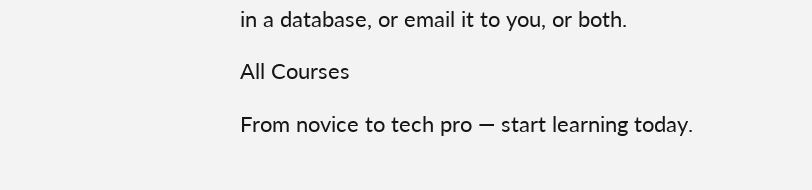in a database, or email it to you, or both.

All Courses

From novice to tech pro — start learning today.